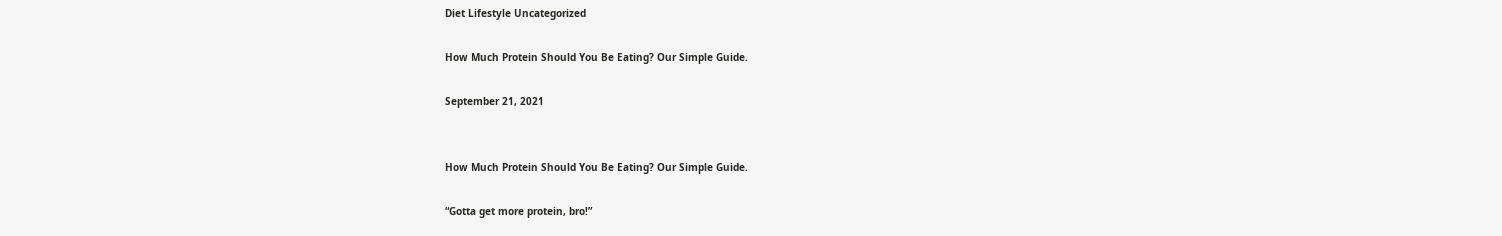Diet Lifestyle Uncategorized

How Much Protein Should You Be Eating? Our Simple Guide.

September 21, 2021


How Much Protein Should You Be Eating? Our Simple Guide.

“Gotta get more protein, bro!”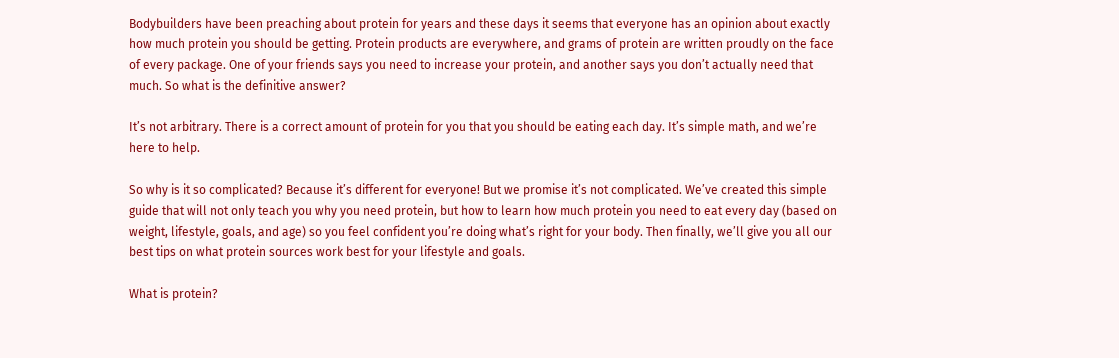Bodybuilders have been preaching about protein for years and these days it seems that everyone has an opinion about exactly how much protein you should be getting. Protein products are everywhere, and grams of protein are written proudly on the face of every package. One of your friends says you need to increase your protein, and another says you don’t actually need that much. So what is the definitive answer?

It’s not arbitrary. There is a correct amount of protein for you that you should be eating each day. It’s simple math, and we’re here to help.

So why is it so complicated? Because it’s different for everyone! But we promise it’s not complicated. We’ve created this simple guide that will not only teach you why you need protein, but how to learn how much protein you need to eat every day (based on weight, lifestyle, goals, and age) so you feel confident you’re doing what’s right for your body. Then finally, we’ll give you all our best tips on what protein sources work best for your lifestyle and goals.

What is protein?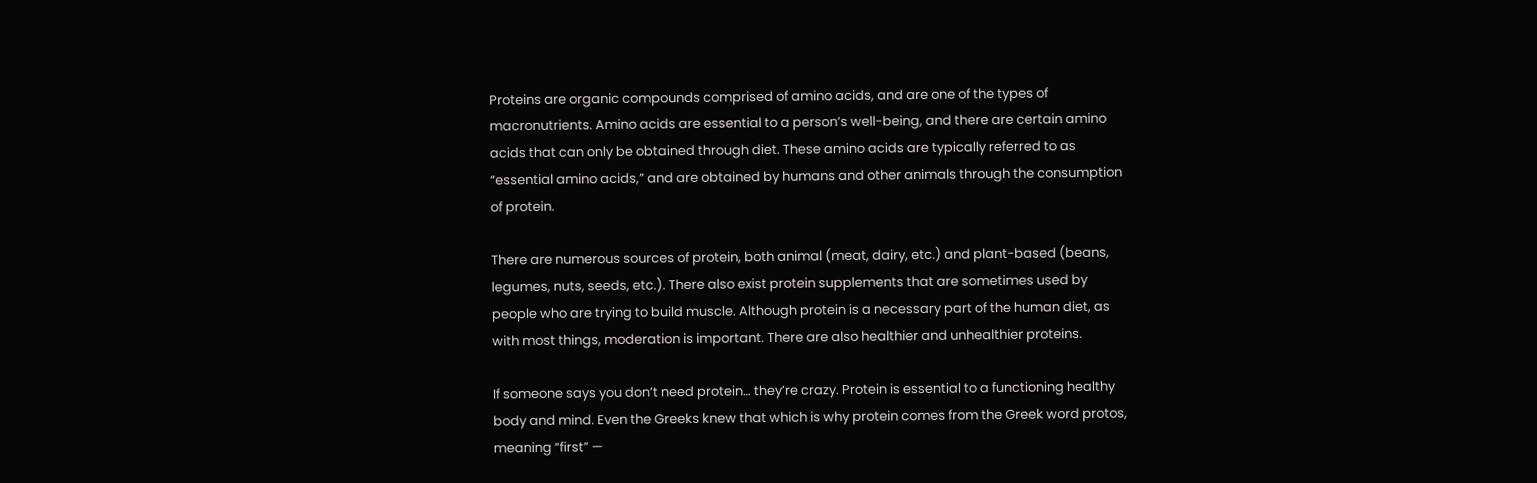Proteins are organic compounds comprised of amino acids, and are one of the types of macronutrients. Amino acids are essential to a person’s well-being, and there are certain amino acids that can only be obtained through diet. These amino acids are typically referred to as “essential amino acids,” and are obtained by humans and other animals through the consumption of protein.

There are numerous sources of protein, both animal (meat, dairy, etc.) and plant-based (beans, legumes, nuts, seeds, etc.). There also exist protein supplements that are sometimes used by people who are trying to build muscle. Although protein is a necessary part of the human diet, as with most things, moderation is important. There are also healthier and unhealthier proteins.

If someone says you don’t need protein… they’re crazy. Protein is essential to a functioning healthy body and mind. Even the Greeks knew that which is why protein comes from the Greek word protos, meaning “first” —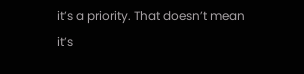it’s a priority. That doesn’t mean it’s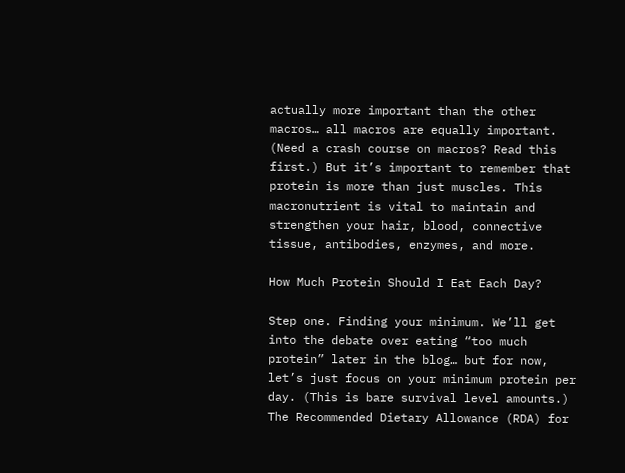actually more important than the other macros… all macros are equally important. (Need a crash course on macros? Read this first.) But it’s important to remember that protein is more than just muscles. This macronutrient is vital to maintain and strengthen your hair, blood, connective tissue, antibodies, enzymes, and more.

How Much Protein Should I Eat Each Day?

Step one. Finding your minimum. We’ll get into the debate over eating “too much protein” later in the blog… but for now, let’s just focus on your minimum protein per day. (This is bare survival level amounts.) The Recommended Dietary Allowance (RDA) for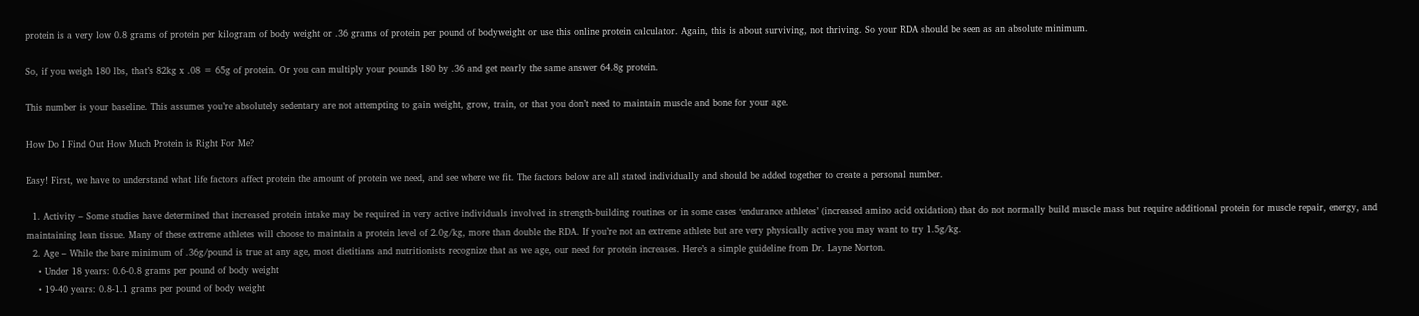protein is a very low 0.8 grams of protein per kilogram of body weight or .36 grams of protein per pound of bodyweight or use this online protein calculator. Again, this is about surviving, not thriving. So your RDA should be seen as an absolute minimum.

So, if you weigh 180 lbs, that’s 82kg x .08 = 65g of protein. Or you can multiply your pounds 180 by .36 and get nearly the same answer 64.8g protein.

This number is your baseline. This assumes you’re absolutely sedentary are not attempting to gain weight, grow, train, or that you don’t need to maintain muscle and bone for your age.

How Do I Find Out How Much Protein is Right For Me?

Easy! First, we have to understand what life factors affect protein the amount of protein we need, and see where we fit. The factors below are all stated individually and should be added together to create a personal number.

  1. Activity – Some studies have determined that increased protein intake may be required in very active individuals involved in strength-building routines or in some cases ‘endurance athletes’ (increased amino acid oxidation) that do not normally build muscle mass but require additional protein for muscle repair, energy, and maintaining lean tissue. Many of these extreme athletes will choose to maintain a protein level of 2.0g/kg, more than double the RDA. If you’re not an extreme athlete but are very physically active you may want to try 1.5g/kg.
  2. Age – While the bare minimum of .36g/pound is true at any age, most dietitians and nutritionists recognize that as we age, our need for protein increases. Here’s a simple guideline from Dr. Layne Norton.
    • Under 18 years: 0.6-0.8 grams per pound of body weight
    • 19-40 years: 0.8-1.1 grams per pound of body weight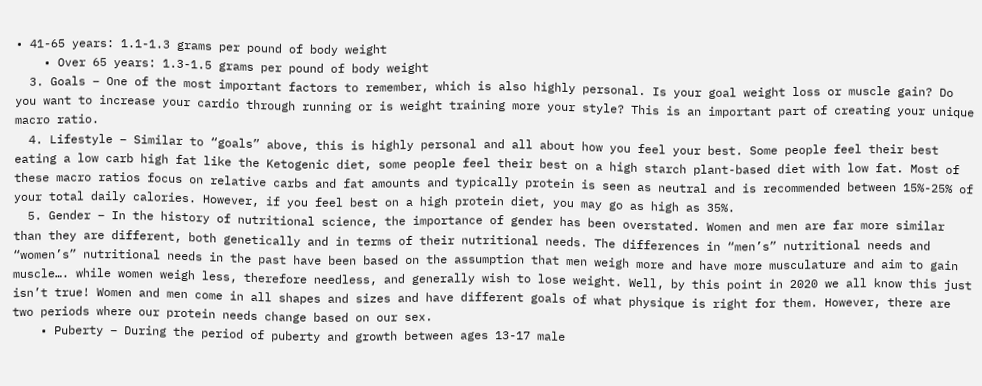• 41-65 years: 1.1-1.3 grams per pound of body weight
    • Over 65 years: 1.3-1.5 grams per pound of body weight
  3. Goals – One of the most important factors to remember, which is also highly personal. Is your goal weight loss or muscle gain? Do you want to increase your cardio through running or is weight training more your style? This is an important part of creating your unique macro ratio.
  4. Lifestyle – Similar to “goals” above, this is highly personal and all about how you feel your best. Some people feel their best eating a low carb high fat like the Ketogenic diet, some people feel their best on a high starch plant-based diet with low fat. Most of these macro ratios focus on relative carbs and fat amounts and typically protein is seen as neutral and is recommended between 15%-25% of your total daily calories. However, if you feel best on a high protein diet, you may go as high as 35%.
  5. Gender – In the history of nutritional science, the importance of gender has been overstated. Women and men are far more similar than they are different, both genetically and in terms of their nutritional needs. The differences in “men’s” nutritional needs and “women’s” nutritional needs in the past have been based on the assumption that men weigh more and have more musculature and aim to gain muscle…. while women weigh less, therefore needless, and generally wish to lose weight. Well, by this point in 2020 we all know this just isn’t true! Women and men come in all shapes and sizes and have different goals of what physique is right for them. However, there are two periods where our protein needs change based on our sex.
    • Puberty – During the period of puberty and growth between ages 13-17 male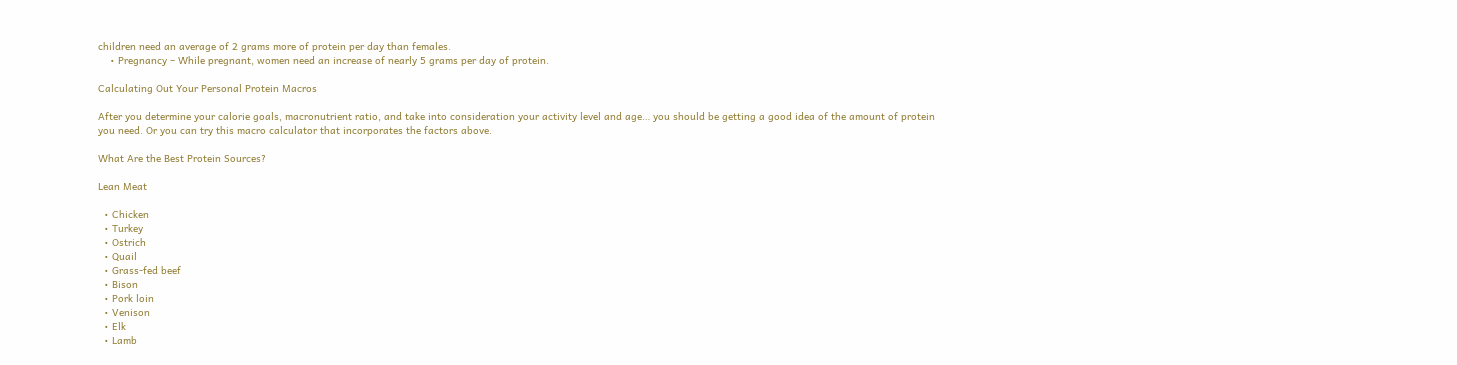children need an average of 2 grams more of protein per day than females.
    • Pregnancy – While pregnant, women need an increase of nearly 5 grams per day of protein.

Calculating Out Your Personal Protein Macros

After you determine your calorie goals, macronutrient ratio, and take into consideration your activity level and age… you should be getting a good idea of the amount of protein you need. Or you can try this macro calculator that incorporates the factors above.

What Are the Best Protein Sources?

Lean Meat

  • Chicken
  • Turkey
  • Ostrich
  • Quail
  • Grass-fed beef
  • Bison
  • Pork loin
  • Venison
  • Elk
  • Lamb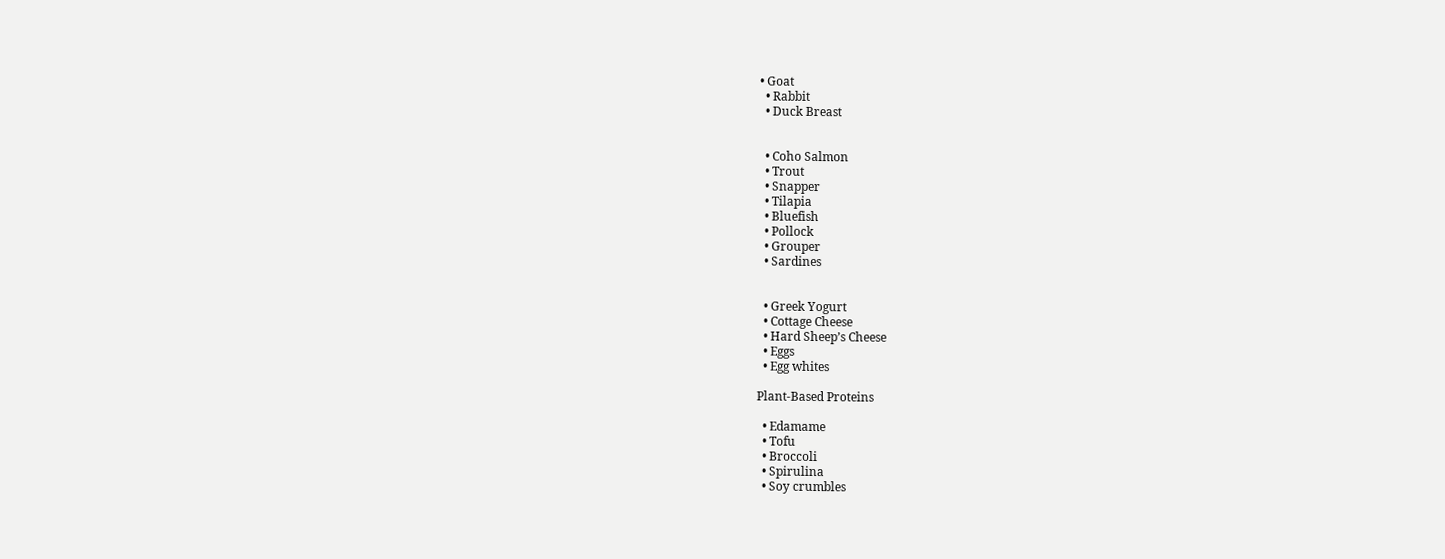• Goat
  • Rabbit
  • Duck Breast


  • Coho Salmon
  • Trout
  • Snapper
  • Tilapia
  • Bluefish
  • Pollock
  • Grouper
  • Sardines


  • Greek Yogurt
  • Cottage Cheese
  • Hard Sheep’s Cheese
  • Eggs
  • Egg whites

Plant-Based Proteins

  • Edamame
  • Tofu
  • Broccoli
  • Spirulina
  • Soy crumbles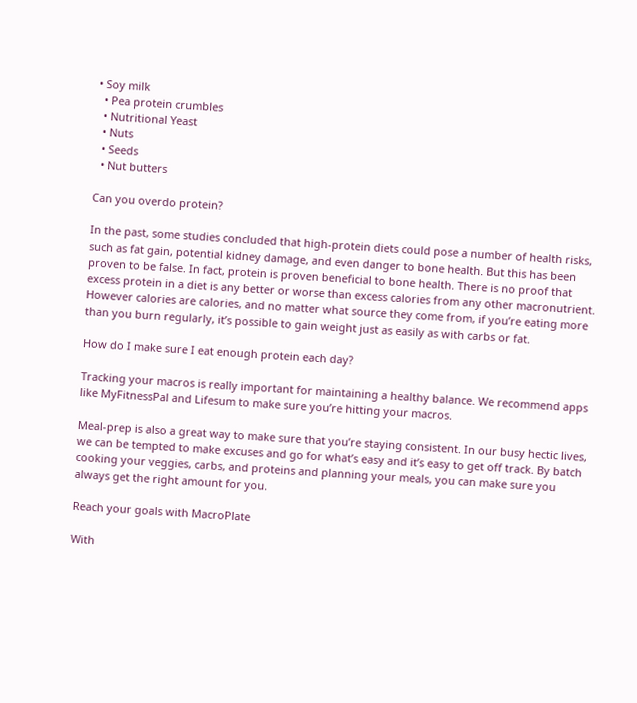• Soy milk
  • Pea protein crumbles
  • Nutritional Yeast
  • Nuts
  • Seeds
  • Nut butters

Can you overdo protein?

In the past, some studies concluded that high-protein diets could pose a number of health risks, such as fat gain, potential kidney damage, and even danger to bone health. But this has been proven to be false. In fact, protein is proven beneficial to bone health. There is no proof that excess protein in a diet is any better or worse than excess calories from any other macronutrient. However calories are calories, and no matter what source they come from, if you’re eating more than you burn regularly, it’s possible to gain weight just as easily as with carbs or fat.

How do I make sure I eat enough protein each day?

Tracking your macros is really important for maintaining a healthy balance. We recommend apps like MyFitnessPal and Lifesum to make sure you’re hitting your macros.

Meal-prep is also a great way to make sure that you’re staying consistent. In our busy hectic lives, we can be tempted to make excuses and go for what’s easy and it’s easy to get off track. By batch cooking your veggies, carbs, and proteins and planning your meals, you can make sure you always get the right amount for you.

Reach your goals with MacroPlate

With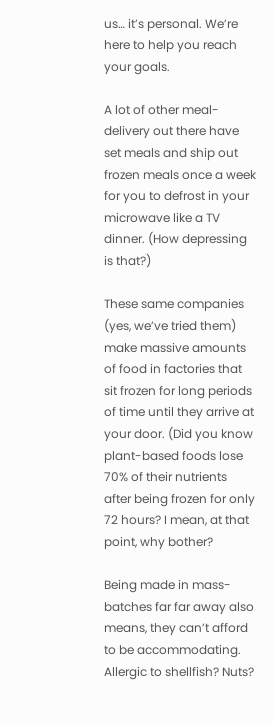us… it’s personal. We’re here to help you reach your goals.

A lot of other meal-delivery out there have set meals and ship out frozen meals once a week for you to defrost in your microwave like a TV dinner. (How depressing is that?)

These same companies (yes, we’ve tried them) make massive amounts of food in factories that sit frozen for long periods of time until they arrive at your door. (Did you know plant-based foods lose 70% of their nutrients after being frozen for only 72 hours? I mean, at that point, why bother?

Being made in mass-batches far far away also means, they can’t afford to be accommodating. Allergic to shellfish? Nuts?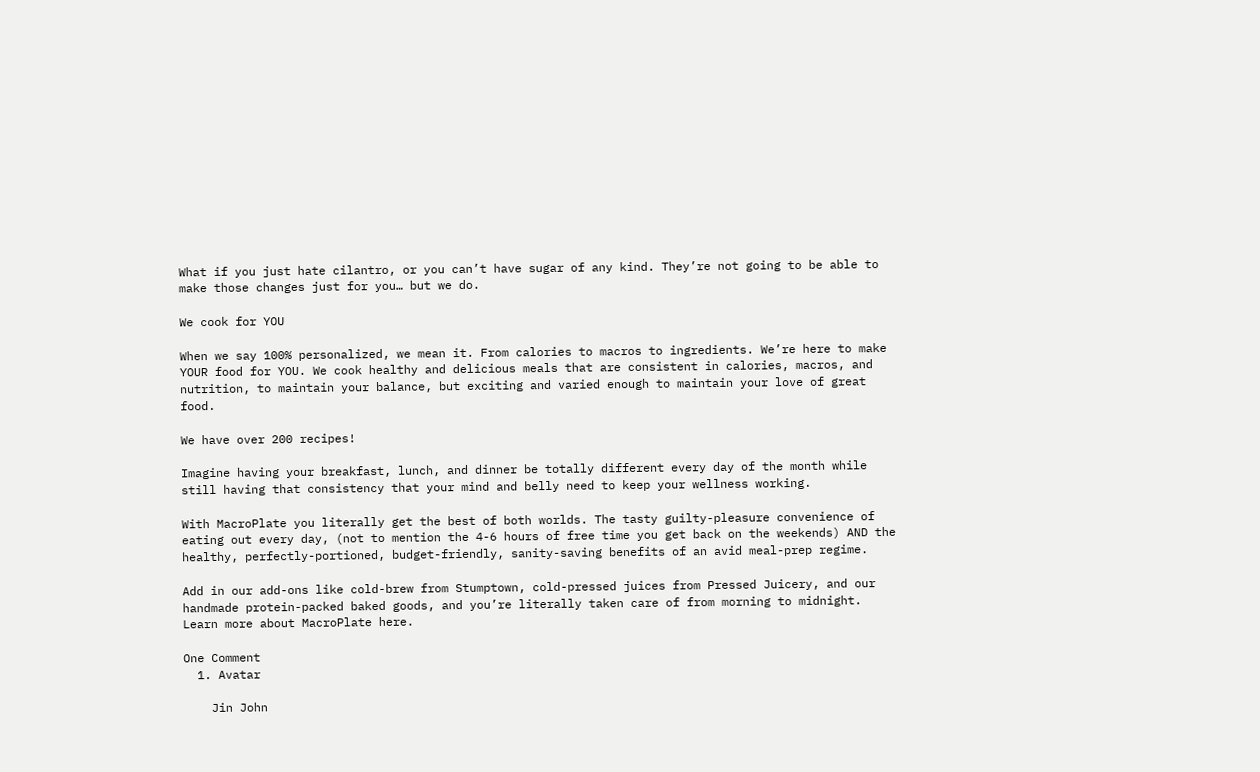What if you just hate cilantro, or you can’t have sugar of any kind. They’re not going to be able to make those changes just for you… but we do.

We cook for YOU

When we say 100% personalized, we mean it. From calories to macros to ingredients. We’re here to make YOUR food for YOU. We cook healthy and delicious meals that are consistent in calories, macros, and nutrition, to maintain your balance, but exciting and varied enough to maintain your love of great food.

We have over 200 recipes!

Imagine having your breakfast, lunch, and dinner be totally different every day of the month while still having that consistency that your mind and belly need to keep your wellness working.

With MacroPlate you literally get the best of both worlds. The tasty guilty-pleasure convenience of eating out every day, (not to mention the 4-6 hours of free time you get back on the weekends) AND the healthy, perfectly-portioned, budget-friendly, sanity-saving benefits of an avid meal-prep regime.

Add in our add-ons like cold-brew from Stumptown, cold-pressed juices from Pressed Juicery, and our handmade protein-packed baked goods, and you’re literally taken care of from morning to midnight. Learn more about MacroPlate here.

One Comment
  1. Avatar

    Jin John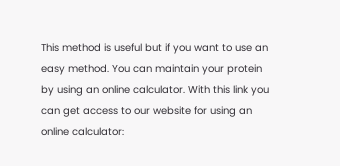This method is useful but if you want to use an easy method. You can maintain your protein by using an online calculator. With this link you can get access to our website for using an online calculator: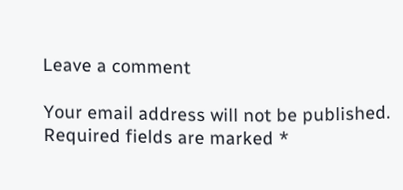Leave a comment

Your email address will not be published. Required fields are marked *